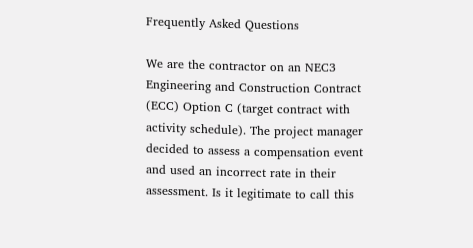Frequently Asked Questions

We are the contractor on an NEC3 Engineering and Construction Contract (ECC) Option C (target contract with activity schedule). The project manager decided to assess a compensation event and used an incorrect rate in their assessment. Is it legitimate to call this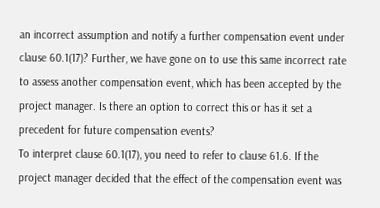an incorrect assumption and notify a further compensation event under clause 60.1(17)? Further, we have gone on to use this same incorrect rate to assess another compensation event, which has been accepted by the project manager. Is there an option to correct this or has it set a precedent for future compensation events?
To interpret clause 60.1(17), you need to refer to clause 61.6. If the project manager decided that the effect of the compensation event was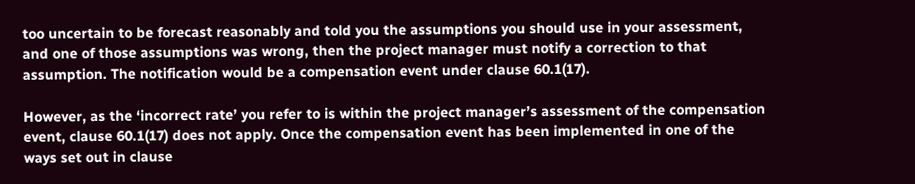too uncertain to be forecast reasonably and told you the assumptions you should use in your assessment, and one of those assumptions was wrong, then the project manager must notify a correction to that assumption. The notification would be a compensation event under clause 60.1(17).

However, as the ‘incorrect rate’ you refer to is within the project manager’s assessment of the compensation event, clause 60.1(17) does not apply. Once the compensation event has been implemented in one of the ways set out in clause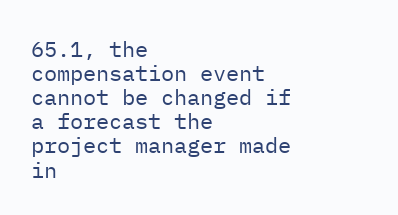65.1, the compensation event cannot be changed if a forecast the project manager made in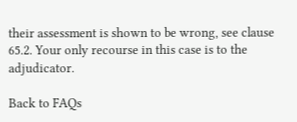their assessment is shown to be wrong, see clause 65.2. Your only recourse in this case is to the adjudicator.

Back to FAQs